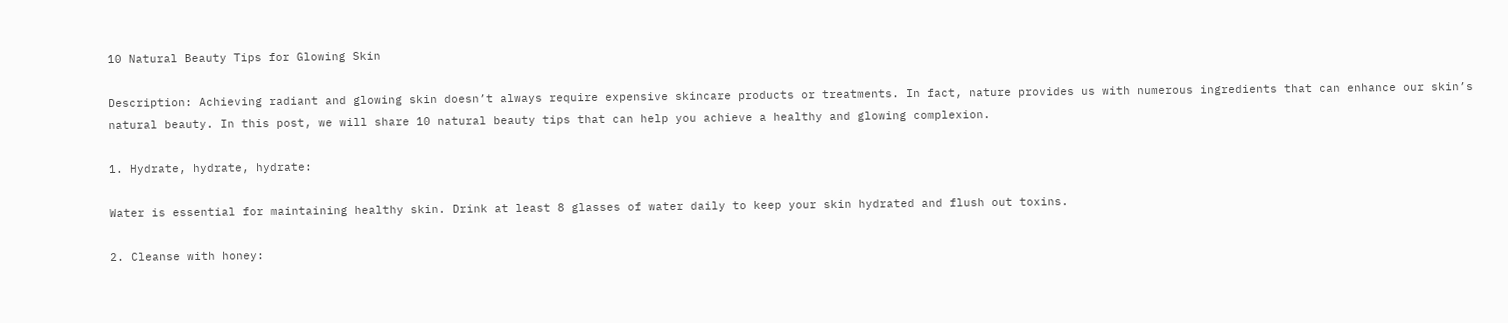10 Natural Beauty Tips for Glowing Skin

Description: Achieving radiant and glowing skin doesn’t always require expensive skincare products or treatments. In fact, nature provides us with numerous ingredients that can enhance our skin’s natural beauty. In this post, we will share 10 natural beauty tips that can help you achieve a healthy and glowing complexion.

1. Hydrate, hydrate, hydrate:

Water is essential for maintaining healthy skin. Drink at least 8 glasses of water daily to keep your skin hydrated and flush out toxins.

2. Cleanse with honey: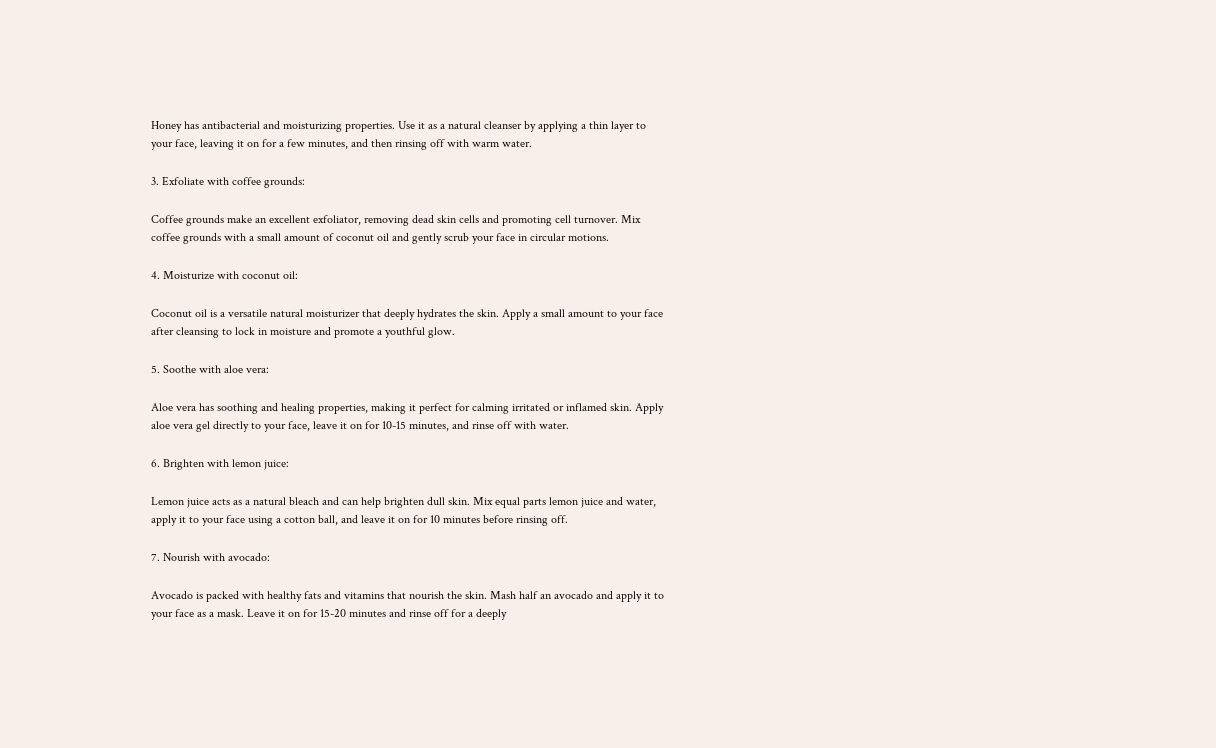Honey has antibacterial and moisturizing properties. Use it as a natural cleanser by applying a thin layer to your face, leaving it on for a few minutes, and then rinsing off with warm water.

3. Exfoliate with coffee grounds:

Coffee grounds make an excellent exfoliator, removing dead skin cells and promoting cell turnover. Mix coffee grounds with a small amount of coconut oil and gently scrub your face in circular motions.

4. Moisturize with coconut oil:

Coconut oil is a versatile natural moisturizer that deeply hydrates the skin. Apply a small amount to your face after cleansing to lock in moisture and promote a youthful glow.

5. Soothe with aloe vera:

Aloe vera has soothing and healing properties, making it perfect for calming irritated or inflamed skin. Apply aloe vera gel directly to your face, leave it on for 10-15 minutes, and rinse off with water.

6. Brighten with lemon juice:

Lemon juice acts as a natural bleach and can help brighten dull skin. Mix equal parts lemon juice and water, apply it to your face using a cotton ball, and leave it on for 10 minutes before rinsing off.

7. Nourish with avocado:

Avocado is packed with healthy fats and vitamins that nourish the skin. Mash half an avocado and apply it to your face as a mask. Leave it on for 15-20 minutes and rinse off for a deeply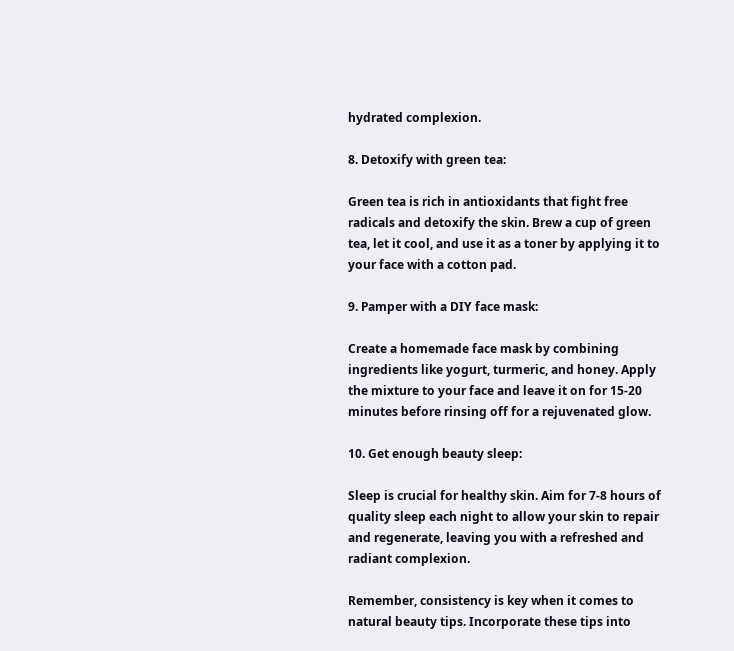hydrated complexion.

8. Detoxify with green tea:

Green tea is rich in antioxidants that fight free radicals and detoxify the skin. Brew a cup of green tea, let it cool, and use it as a toner by applying it to your face with a cotton pad.

9. Pamper with a DIY face mask:

Create a homemade face mask by combining ingredients like yogurt, turmeric, and honey. Apply the mixture to your face and leave it on for 15-20 minutes before rinsing off for a rejuvenated glow.

10. Get enough beauty sleep:

Sleep is crucial for healthy skin. Aim for 7-8 hours of quality sleep each night to allow your skin to repair and regenerate, leaving you with a refreshed and radiant complexion.

Remember, consistency is key when it comes to natural beauty tips. Incorporate these tips into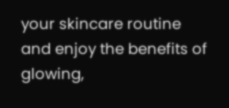your skincare routine and enjoy the benefits of glowing,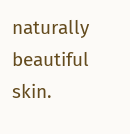naturally beautiful skin.